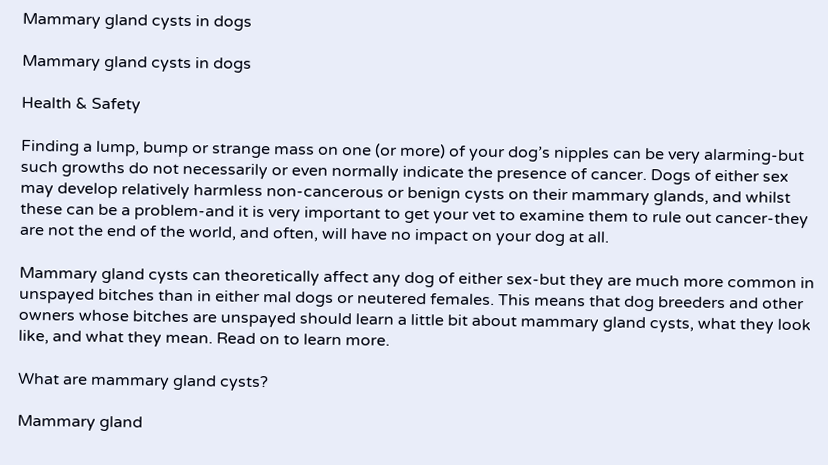Mammary gland cysts in dogs

Mammary gland cysts in dogs

Health & Safety

Finding a lump, bump or strange mass on one (or more) of your dog’s nipples can be very alarming-but such growths do not necessarily or even normally indicate the presence of cancer. Dogs of either sex may develop relatively harmless non-cancerous or benign cysts on their mammary glands, and whilst these can be a problem-and it is very important to get your vet to examine them to rule out cancer-they are not the end of the world, and often, will have no impact on your dog at all.

Mammary gland cysts can theoretically affect any dog of either sex-but they are much more common in unspayed bitches than in either mal dogs or neutered females. This means that dog breeders and other owners whose bitches are unspayed should learn a little bit about mammary gland cysts, what they look like, and what they mean. Read on to learn more.

What are mammary gland cysts?

Mammary gland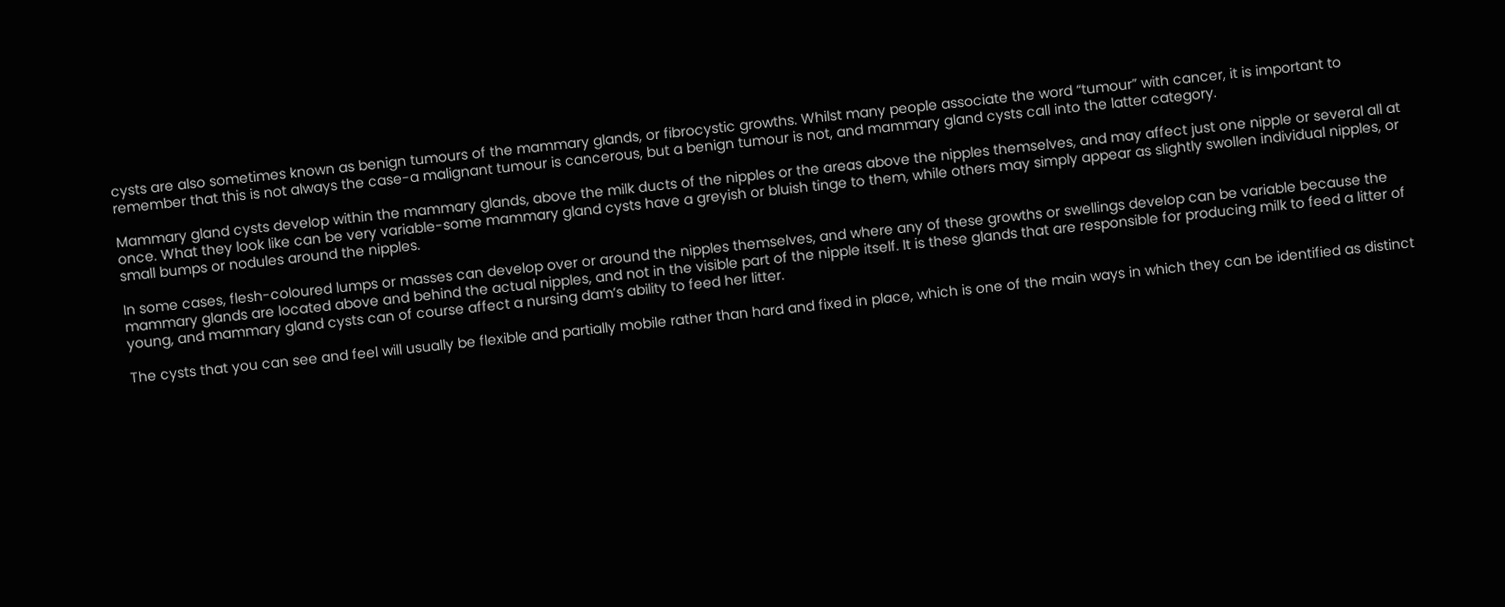cysts are also sometimes known as benign tumours of the mammary glands, or fibrocystic growths. Whilst many people associate the word “tumour” with cancer, it is important to remember that this is not always the case-a malignant tumour is cancerous, but a benign tumour is not, and mammary gland cysts call into the latter category.

Mammary gland cysts develop within the mammary glands, above the milk ducts of the nipples or the areas above the nipples themselves, and may affect just one nipple or several all at once. What they look like can be very variable-some mammary gland cysts have a greyish or bluish tinge to them, while others may simply appear as slightly swollen individual nipples, or small bumps or nodules around the nipples.

In some cases, flesh-coloured lumps or masses can develop over or around the nipples themselves, and where any of these growths or swellings develop can be variable because the mammary glands are located above and behind the actual nipples, and not in the visible part of the nipple itself. It is these glands that are responsible for producing milk to feed a litter of young, and mammary gland cysts can of course affect a nursing dam’s ability to feed her litter.

The cysts that you can see and feel will usually be flexible and partially mobile rather than hard and fixed in place, which is one of the main ways in which they can be identified as distinct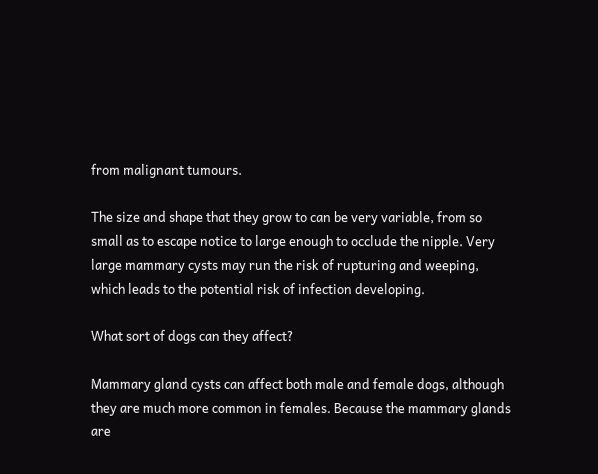from malignant tumours.

The size and shape that they grow to can be very variable, from so small as to escape notice to large enough to occlude the nipple. Very large mammary cysts may run the risk of rupturing and weeping, which leads to the potential risk of infection developing.

What sort of dogs can they affect?

Mammary gland cysts can affect both male and female dogs, although they are much more common in females. Because the mammary glands are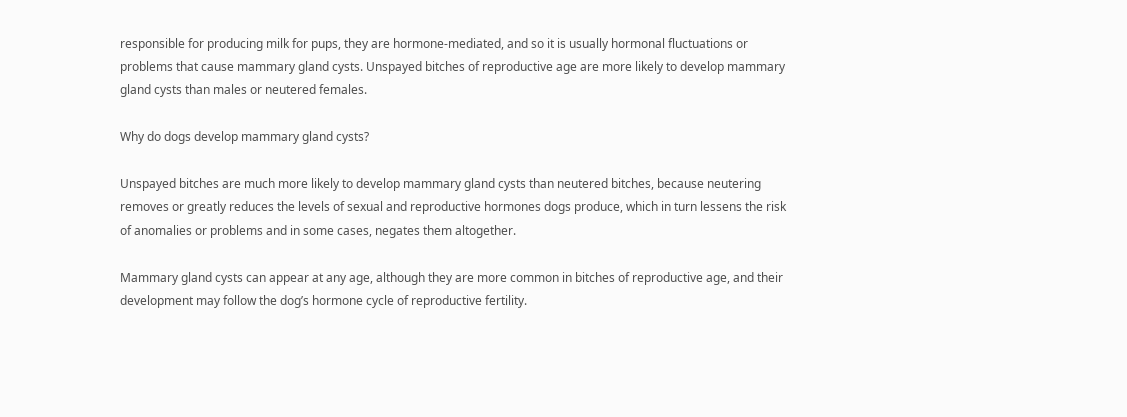responsible for producing milk for pups, they are hormone-mediated, and so it is usually hormonal fluctuations or problems that cause mammary gland cysts. Unspayed bitches of reproductive age are more likely to develop mammary gland cysts than males or neutered females.

Why do dogs develop mammary gland cysts?

Unspayed bitches are much more likely to develop mammary gland cysts than neutered bitches, because neutering removes or greatly reduces the levels of sexual and reproductive hormones dogs produce, which in turn lessens the risk of anomalies or problems and in some cases, negates them altogether.

Mammary gland cysts can appear at any age, although they are more common in bitches of reproductive age, and their development may follow the dog’s hormone cycle of reproductive fertility.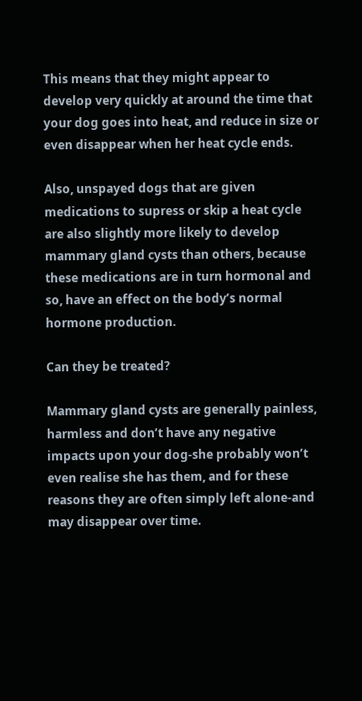This means that they might appear to develop very quickly at around the time that your dog goes into heat, and reduce in size or even disappear when her heat cycle ends.

Also, unspayed dogs that are given medications to supress or skip a heat cycle are also slightly more likely to develop mammary gland cysts than others, because these medications are in turn hormonal and so, have an effect on the body’s normal hormone production.

Can they be treated?

Mammary gland cysts are generally painless, harmless and don’t have any negative impacts upon your dog-she probably won’t even realise she has them, and for these reasons they are often simply left alone-and may disappear over time.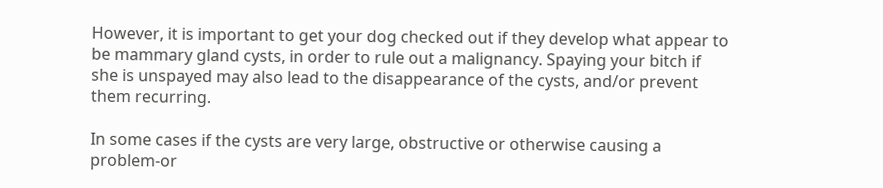However, it is important to get your dog checked out if they develop what appear to be mammary gland cysts, in order to rule out a malignancy. Spaying your bitch if she is unspayed may also lead to the disappearance of the cysts, and/or prevent them recurring.

In some cases if the cysts are very large, obstructive or otherwise causing a problem-or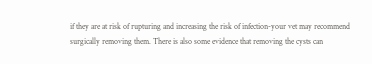if they are at risk of rupturing and increasing the risk of infection-your vet may recommend surgically removing them. There is also some evidence that removing the cysts can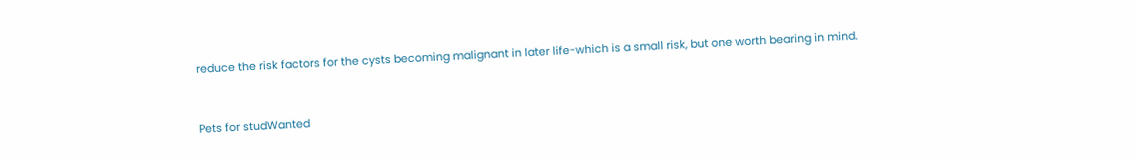reduce the risk factors for the cysts becoming malignant in later life-which is a small risk, but one worth bearing in mind.



Pets for studWanted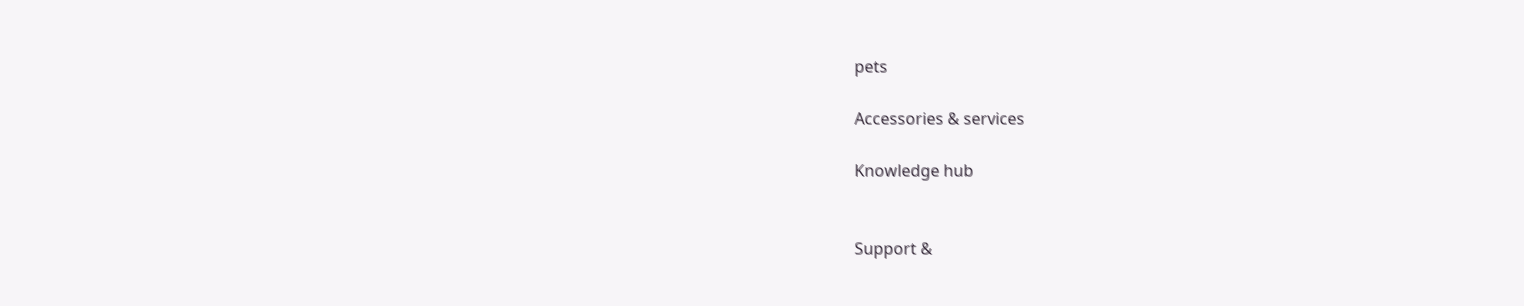pets

Accessories & services

Knowledge hub


Support &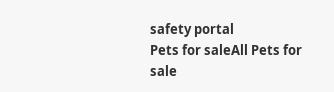safety portal
Pets for saleAll Pets for sale